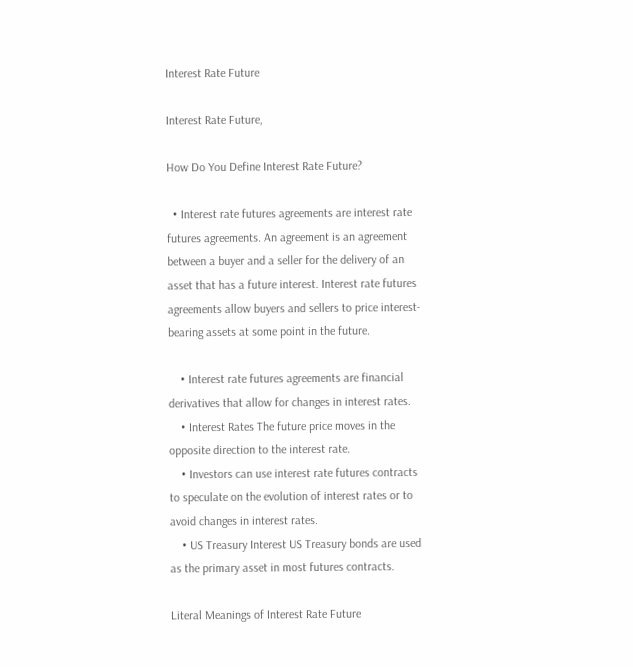Interest Rate Future

Interest Rate Future,

How Do You Define Interest Rate Future?

  • Interest rate futures agreements are interest rate futures agreements. An agreement is an agreement between a buyer and a seller for the delivery of an asset that has a future interest. Interest rate futures agreements allow buyers and sellers to price interest-bearing assets at some point in the future.

    • Interest rate futures agreements are financial derivatives that allow for changes in interest rates.
    • Interest Rates The future price moves in the opposite direction to the interest rate.
    • Investors can use interest rate futures contracts to speculate on the evolution of interest rates or to avoid changes in interest rates.
    • US Treasury Interest US Treasury bonds are used as the primary asset in most futures contracts.

Literal Meanings of Interest Rate Future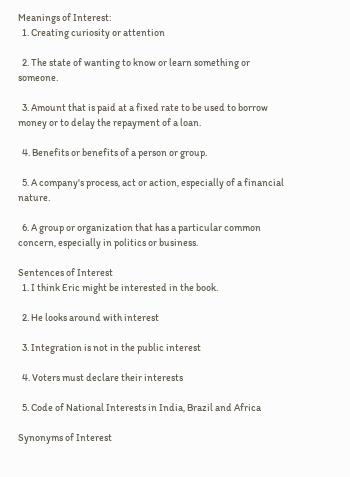Meanings of Interest:
  1. Creating curiosity or attention

  2. The state of wanting to know or learn something or someone.

  3. Amount that is paid at a fixed rate to be used to borrow money or to delay the repayment of a loan.

  4. Benefits or benefits of a person or group.

  5. A company's process, act or action, especially of a financial nature.

  6. A group or organization that has a particular common concern, especially in politics or business.

Sentences of Interest
  1. I think Eric might be interested in the book.

  2. He looks around with interest

  3. Integration is not in the public interest

  4. Voters must declare their interests

  5. Code of National Interests in India, Brazil and Africa

Synonyms of Interest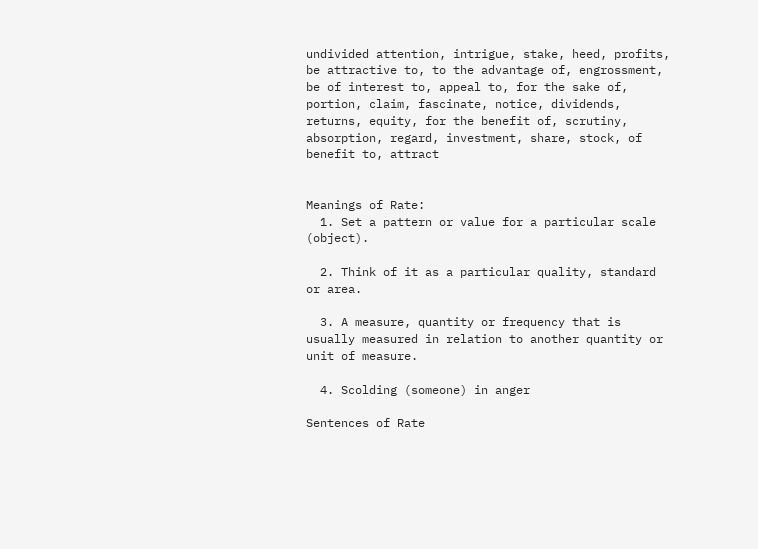undivided attention, intrigue, stake, heed, profits, be attractive to, to the advantage of, engrossment, be of interest to, appeal to, for the sake of, portion, claim, fascinate, notice, dividends, returns, equity, for the benefit of, scrutiny, absorption, regard, investment, share, stock, of benefit to, attract


Meanings of Rate:
  1. Set a pattern or value for a particular scale (object).

  2. Think of it as a particular quality, standard or area.

  3. A measure, quantity or frequency that is usually measured in relation to another quantity or unit of measure.

  4. Scolding (someone) in anger

Sentences of Rate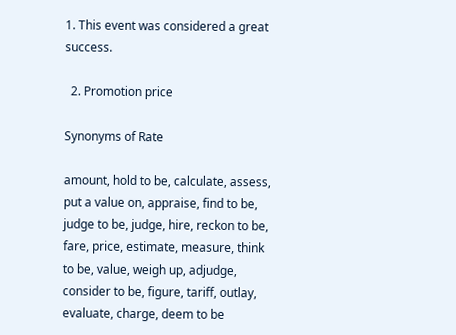1. This event was considered a great success.

  2. Promotion price

Synonyms of Rate

amount, hold to be, calculate, assess, put a value on, appraise, find to be, judge to be, judge, hire, reckon to be, fare, price, estimate, measure, think to be, value, weigh up, adjudge, consider to be, figure, tariff, outlay, evaluate, charge, deem to be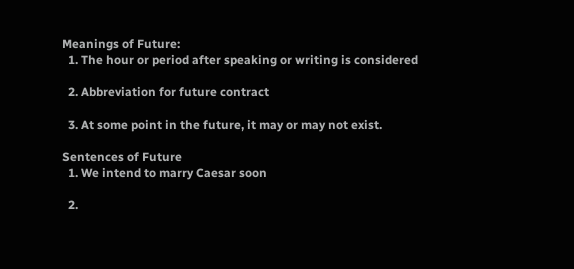Meanings of Future:
  1. The hour or period after speaking or writing is considered

  2. Abbreviation for future contract

  3. At some point in the future, it may or may not exist.

Sentences of Future
  1. We intend to marry Caesar soon

  2.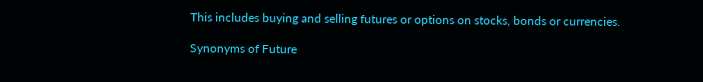This includes buying and selling futures or options on stocks, bonds or currencies.

Synonyms of Future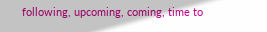following, upcoming, coming, time to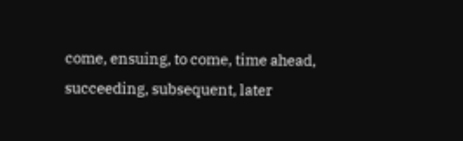come, ensuing, to come, time ahead, succeeding, subsequent, later